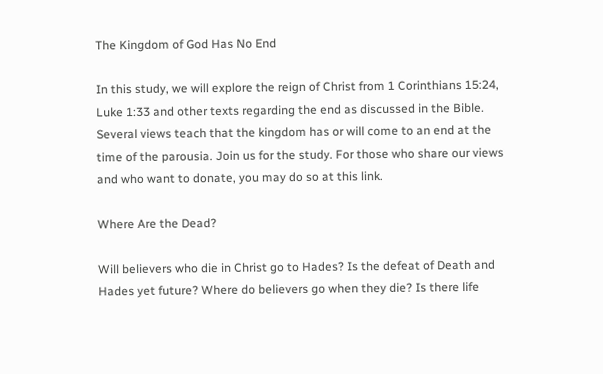The Kingdom of God Has No End

In this study, we will explore the reign of Christ from 1 Corinthians 15:24, Luke 1:33 and other texts regarding the end as discussed in the Bible. Several views teach that the kingdom has or will come to an end at the time of the parousia. Join us for the study. For those who share our views and who want to donate, you may do so at this link.

Where Are the Dead?

Will believers who die in Christ go to Hades? Is the defeat of Death and Hades yet future? Where do believers go when they die? Is there life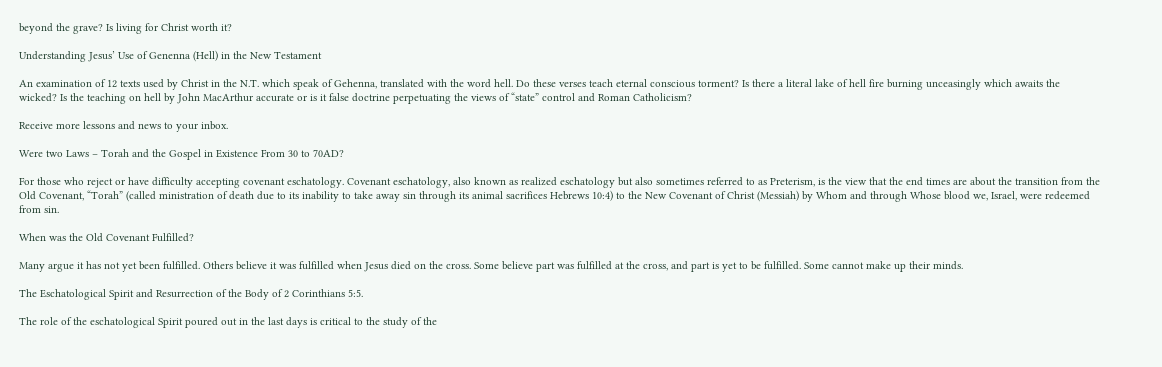beyond the grave? Is living for Christ worth it?

Understanding Jesus’ Use of Genenna (Hell) in the New Testament

An examination of 12 texts used by Christ in the N.T. which speak of Gehenna, translated with the word hell. Do these verses teach eternal conscious torment? Is there a literal lake of hell fire burning unceasingly which awaits the wicked? Is the teaching on hell by John MacArthur accurate or is it false doctrine perpetuating the views of “state” control and Roman Catholicism?

Receive more lessons and news to your inbox.

Were two Laws – Torah and the Gospel in Existence From 30 to 70AD?

For those who reject or have difficulty accepting covenant eschatology. Covenant eschatology, also known as realized eschatology but also sometimes referred to as Preterism, is the view that the end times are about the transition from the Old Covenant, “Torah” (called ministration of death due to its inability to take away sin through its animal sacrifices Hebrews 10:4) to the New Covenant of Christ (Messiah) by Whom and through Whose blood we, Israel, were redeemed from sin.

When was the Old Covenant Fulfilled?

Many argue it has not yet been fulfilled. Others believe it was fulfilled when Jesus died on the cross. Some believe part was fulfilled at the cross, and part is yet to be fulfilled. Some cannot make up their minds.

The Eschatological Spirit and Resurrection of the Body of 2 Corinthians 5:5.

The role of the eschatological Spirit poured out in the last days is critical to the study of the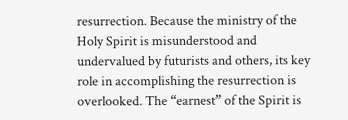resurrection. Because the ministry of the Holy Spirit is misunderstood and undervalued by futurists and others, its key role in accomplishing the resurrection is overlooked. The “earnest” of the Spirit is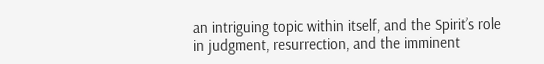an intriguing topic within itself, and the Spirit’s role in judgment, resurrection, and the imminent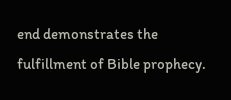end demonstrates the fulfillment of Bible prophecy.